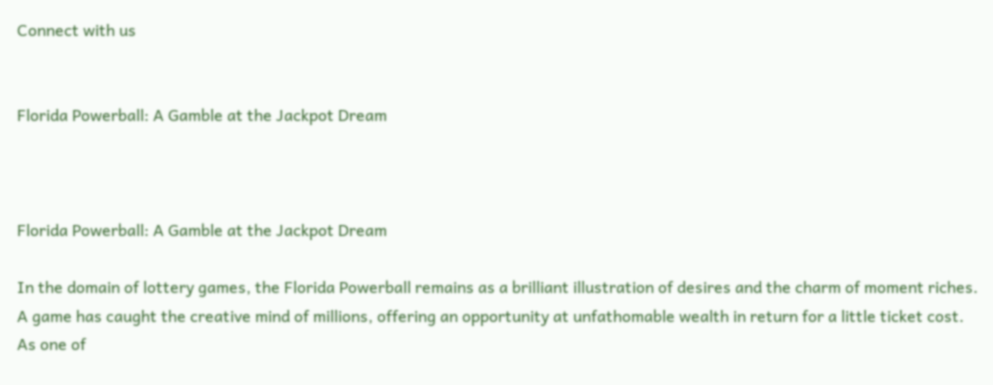Connect with us


Florida Powerball: A Gamble at the Jackpot Dream



Florida Powerball: A Gamble at the Jackpot Dream

In the domain of lottery games, the Florida Powerball remains as a brilliant illustration of desires and the charm of moment riches. A game has caught the creative mind of millions, offering an opportunity at unfathomable wealth in return for a little ticket cost. As one of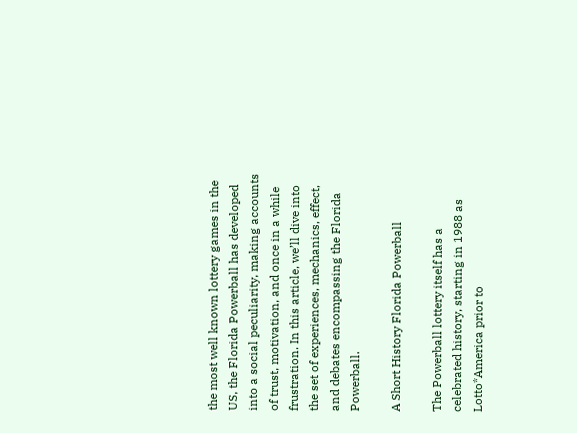the most well known lottery games in the US, the Florida Powerball has developed into a social peculiarity, making accounts of trust, motivation, and once in a while frustration. In this article, we’ll dive into the set of experiences, mechanics, effect, and debates encompassing the Florida Powerball.

A Short History Florida Powerball

The Powerball lottery itself has a celebrated history, starting in 1988 as Lotto*America prior to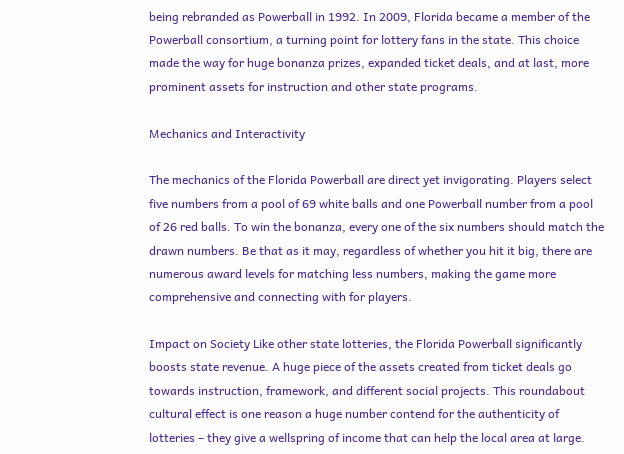being rebranded as Powerball in 1992. In 2009, Florida became a member of the Powerball consortium, a turning point for lottery fans in the state. This choice made the way for huge bonanza prizes, expanded ticket deals, and at last, more prominent assets for instruction and other state programs.

Mechanics and Interactivity

The mechanics of the Florida Powerball are direct yet invigorating. Players select five numbers from a pool of 69 white balls and one Powerball number from a pool of 26 red balls. To win the bonanza, every one of the six numbers should match the drawn numbers. Be that as it may, regardless of whether you hit it big, there are numerous award levels for matching less numbers, making the game more comprehensive and connecting with for players.

Impact on Society Like other state lotteries, the Florida Powerball significantly boosts state revenue. A huge piece of the assets created from ticket deals go towards instruction, framework, and different social projects. This roundabout cultural effect is one reason a huge number contend for the authenticity of lotteries – they give a wellspring of income that can help the local area at large.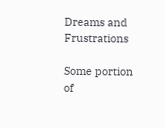Dreams and Frustrations

Some portion of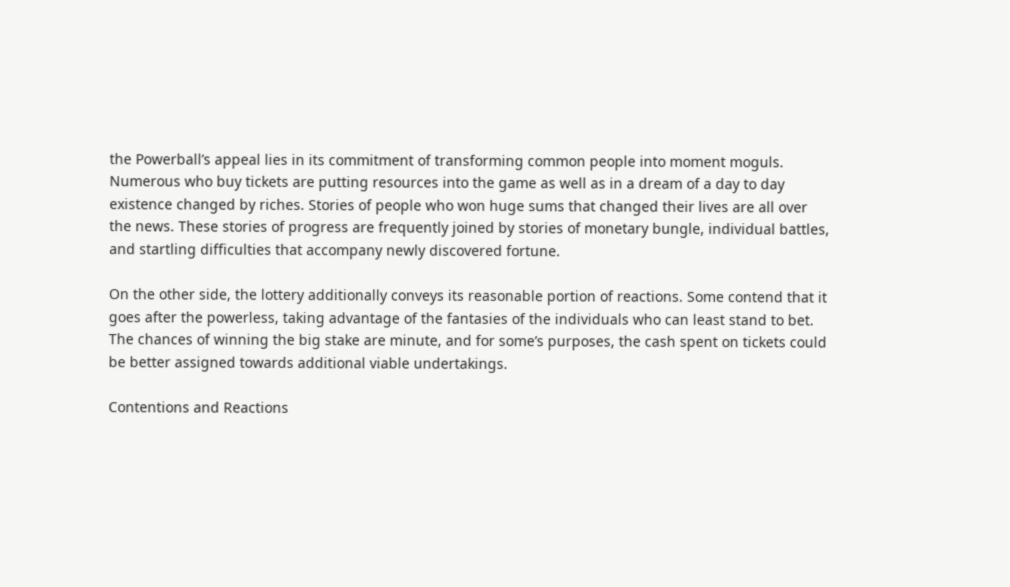the Powerball’s appeal lies in its commitment of transforming common people into moment moguls. Numerous who buy tickets are putting resources into the game as well as in a dream of a day to day existence changed by riches. Stories of people who won huge sums that changed their lives are all over the news. These stories of progress are frequently joined by stories of monetary bungle, individual battles, and startling difficulties that accompany newly discovered fortune.

On the other side, the lottery additionally conveys its reasonable portion of reactions. Some contend that it goes after the powerless, taking advantage of the fantasies of the individuals who can least stand to bet. The chances of winning the big stake are minute, and for some’s purposes, the cash spent on tickets could be better assigned towards additional viable undertakings.

Contentions and Reactions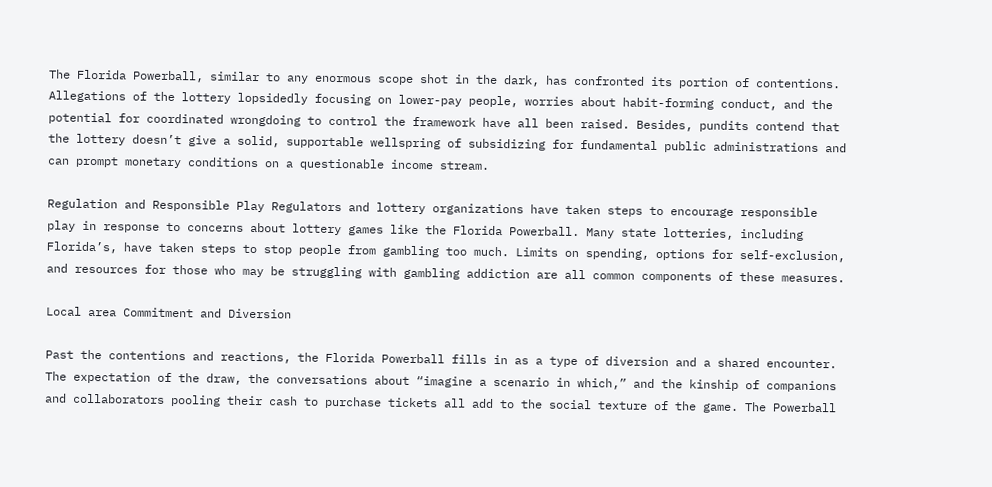The Florida Powerball, similar to any enormous scope shot in the dark, has confronted its portion of contentions. Allegations of the lottery lopsidedly focusing on lower-pay people, worries about habit-forming conduct, and the potential for coordinated wrongdoing to control the framework have all been raised. Besides, pundits contend that the lottery doesn’t give a solid, supportable wellspring of subsidizing for fundamental public administrations and can prompt monetary conditions on a questionable income stream.

Regulation and Responsible Play Regulators and lottery organizations have taken steps to encourage responsible play in response to concerns about lottery games like the Florida Powerball. Many state lotteries, including Florida’s, have taken steps to stop people from gambling too much. Limits on spending, options for self-exclusion, and resources for those who may be struggling with gambling addiction are all common components of these measures.

Local area Commitment and Diversion

Past the contentions and reactions, the Florida Powerball fills in as a type of diversion and a shared encounter. The expectation of the draw, the conversations about “imagine a scenario in which,” and the kinship of companions and collaborators pooling their cash to purchase tickets all add to the social texture of the game. The Powerball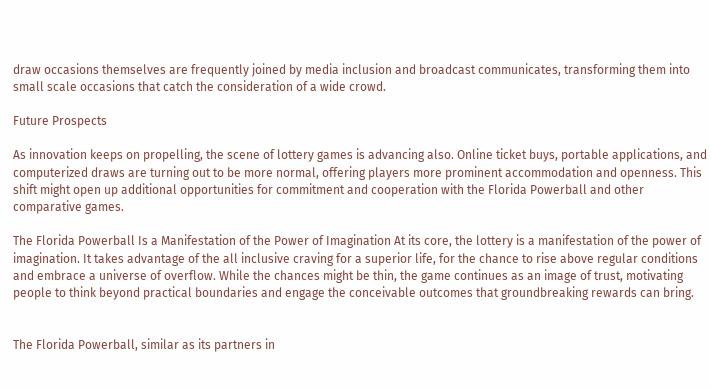draw occasions themselves are frequently joined by media inclusion and broadcast communicates, transforming them into small scale occasions that catch the consideration of a wide crowd.

Future Prospects

As innovation keeps on propelling, the scene of lottery games is advancing also. Online ticket buys, portable applications, and computerized draws are turning out to be more normal, offering players more prominent accommodation and openness. This shift might open up additional opportunities for commitment and cooperation with the Florida Powerball and other comparative games.

The Florida Powerball Is a Manifestation of the Power of Imagination At its core, the lottery is a manifestation of the power of imagination. It takes advantage of the all inclusive craving for a superior life, for the chance to rise above regular conditions and embrace a universe of overflow. While the chances might be thin, the game continues as an image of trust, motivating people to think beyond practical boundaries and engage the conceivable outcomes that groundbreaking rewards can bring.


The Florida Powerball, similar as its partners in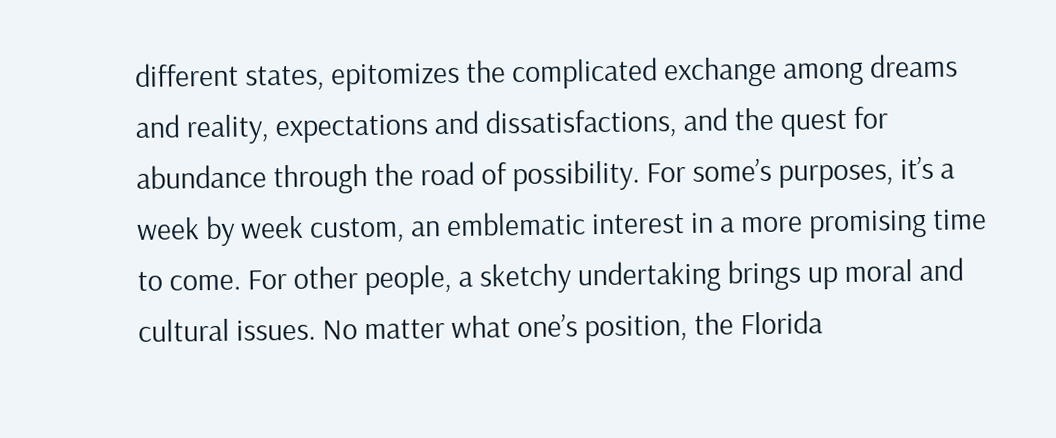different states, epitomizes the complicated exchange among dreams and reality, expectations and dissatisfactions, and the quest for abundance through the road of possibility. For some’s purposes, it’s a week by week custom, an emblematic interest in a more promising time to come. For other people, a sketchy undertaking brings up moral and cultural issues. No matter what one’s position, the Florida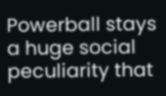Powerball stays a huge social peculiarity that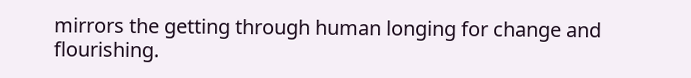mirrors the getting through human longing for change and flourishing.